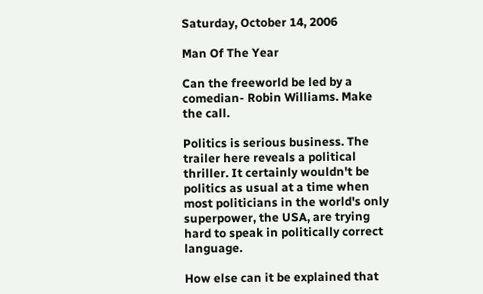Saturday, October 14, 2006

Man Of The Year

Can the freeworld be led by a comedian- Robin Williams. Make the call.

Politics is serious business. The trailer here reveals a political thriller. It certainly wouldn't be politics as usual at a time when most politicians in the world's only superpower, the USA, are trying hard to speak in politically correct language.

How else can it be explained that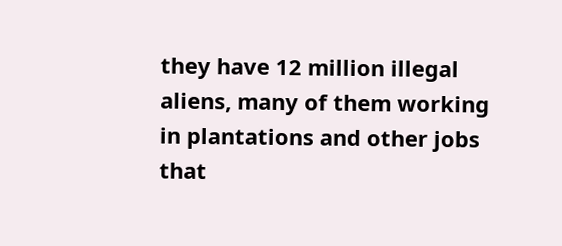they have 12 million illegal aliens, many of them working in plantations and other jobs that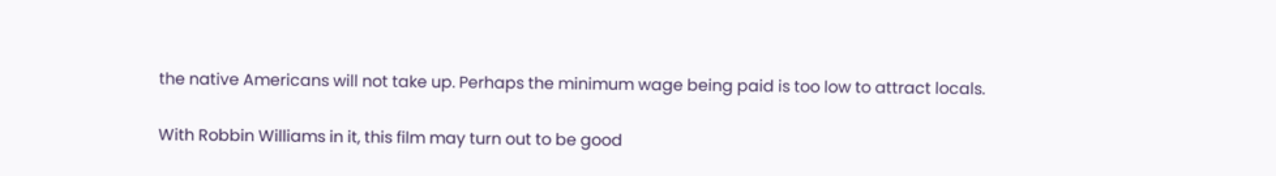the native Americans will not take up. Perhaps the minimum wage being paid is too low to attract locals.

With Robbin Williams in it, this film may turn out to be good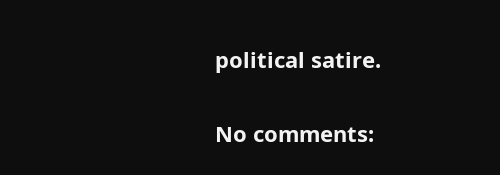political satire.

No comments: